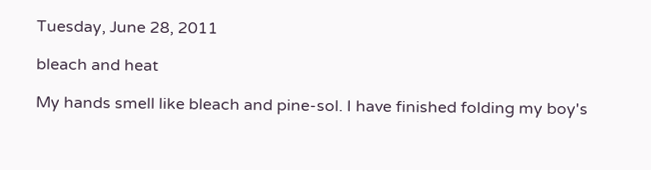Tuesday, June 28, 2011

bleach and heat

My hands smell like bleach and pine-sol. I have finished folding my boy's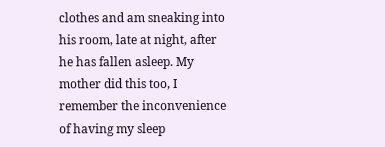clothes and am sneaking into his room, late at night, after he has fallen asleep. My mother did this too, I remember the inconvenience of having my sleep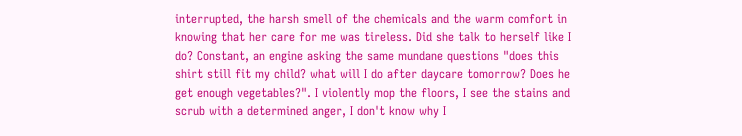interrupted, the harsh smell of the chemicals and the warm comfort in knowing that her care for me was tireless. Did she talk to herself like I do? Constant, an engine asking the same mundane questions "does this shirt still fit my child? what will I do after daycare tomorrow? Does he get enough vegetables?". I violently mop the floors, I see the stains and scrub with a determined anger, I don't know why I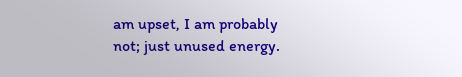am upset, I am probably not; just unused energy.